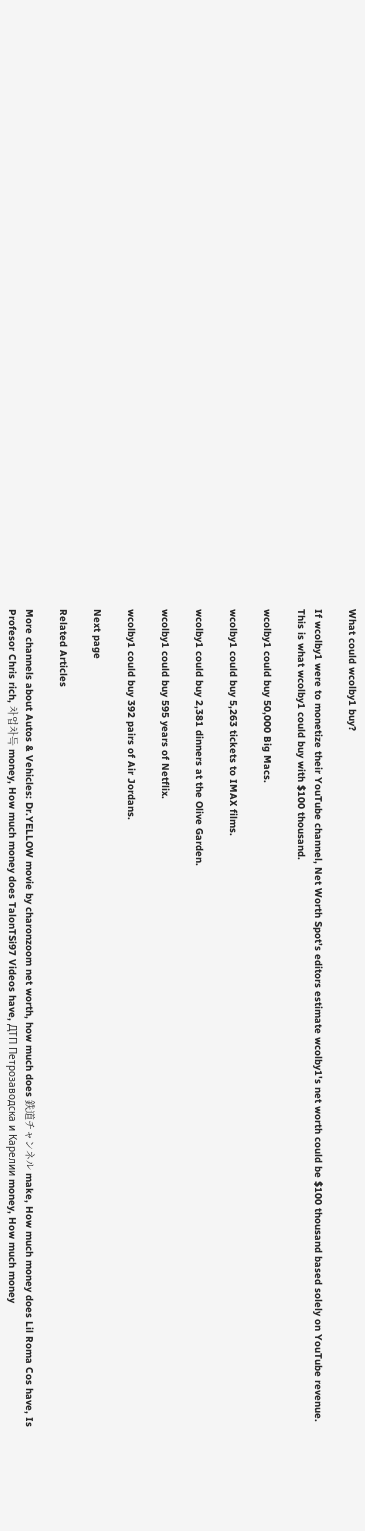What could wcolby1 buy?

If wcolby1 were to monetize their YouTube channel, Net Worth Spot’s editors estimate wcolby1's net worth could be $100 thousand based solely on YouTube revenue. This is what wcolby1 could buy with $100 thousand.

wcolby1 could buy 50,000 Big Macs.

wcolby1 could buy 5,263 tickets to IMAX films.

wcolby1 could buy 2,381 dinners at the Olive Garden.

wcolby1 could buy 595 years of Netflix.

wcolby1 could buy 392 pairs of Air Jordans.

Next page

Related Articles

More channels about Autos & Vehicles: Dr.YELLOW movie by charonzoom net worth, how much does 鉄道チャンネル make, How much money does Lil Roma Cos have, Is Profesor Chris rich, 차업차득 money, How much money does TalonTSi97 Videos have, ДТП Петрозаводска и Карелии money, How much money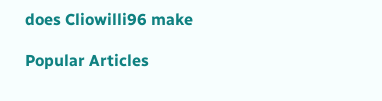does Cliowilli96 make

Popular Articles